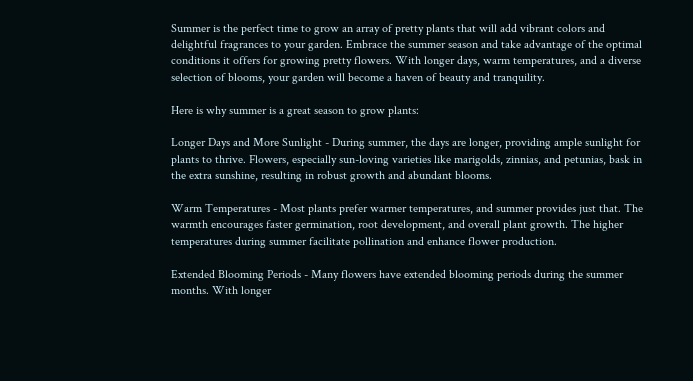Summer is the perfect time to grow an array of pretty plants that will add vibrant colors and delightful fragrances to your garden. Embrace the summer season and take advantage of the optimal conditions it offers for growing pretty flowers. With longer days, warm temperatures, and a diverse selection of blooms, your garden will become a haven of beauty and tranquility.

Here is why summer is a great season to grow plants:

Longer Days and More Sunlight - During summer, the days are longer, providing ample sunlight for plants to thrive. Flowers, especially sun-loving varieties like marigolds, zinnias, and petunias, bask in the extra sunshine, resulting in robust growth and abundant blooms.

Warm Temperatures - Most plants prefer warmer temperatures, and summer provides just that. The warmth encourages faster germination, root development, and overall plant growth. The higher temperatures during summer facilitate pollination and enhance flower production.

Extended Blooming Periods - Many flowers have extended blooming periods during the summer months. With longer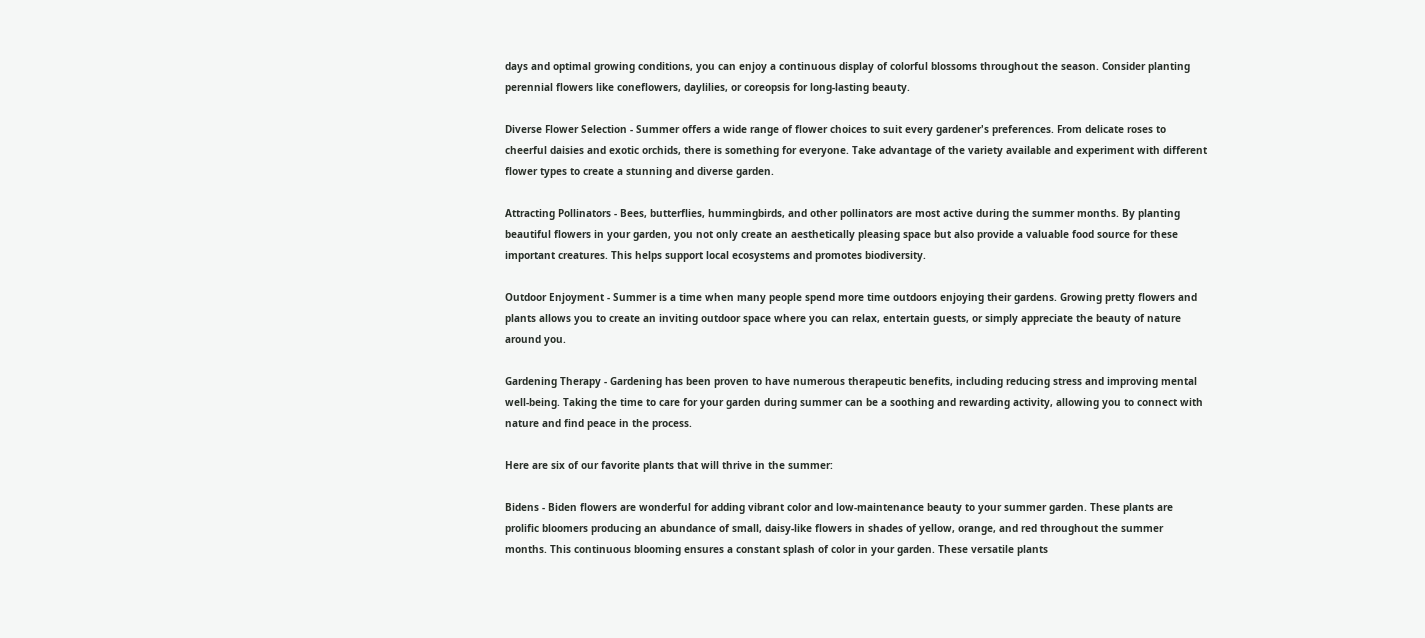days and optimal growing conditions, you can enjoy a continuous display of colorful blossoms throughout the season. Consider planting perennial flowers like coneflowers, daylilies, or coreopsis for long-lasting beauty.

Diverse Flower Selection - Summer offers a wide range of flower choices to suit every gardener's preferences. From delicate roses to cheerful daisies and exotic orchids, there is something for everyone. Take advantage of the variety available and experiment with different flower types to create a stunning and diverse garden.

Attracting Pollinators - Bees, butterflies, hummingbirds, and other pollinators are most active during the summer months. By planting beautiful flowers in your garden, you not only create an aesthetically pleasing space but also provide a valuable food source for these important creatures. This helps support local ecosystems and promotes biodiversity.

Outdoor Enjoyment - Summer is a time when many people spend more time outdoors enjoying their gardens. Growing pretty flowers and plants allows you to create an inviting outdoor space where you can relax, entertain guests, or simply appreciate the beauty of nature around you.

Gardening Therapy - Gardening has been proven to have numerous therapeutic benefits, including reducing stress and improving mental well-being. Taking the time to care for your garden during summer can be a soothing and rewarding activity, allowing you to connect with nature and find peace in the process.

Here are six of our favorite plants that will thrive in the summer:

Bidens - Biden flowers are wonderful for adding vibrant color and low-maintenance beauty to your summer garden. These plants are prolific bloomers producing an abundance of small, daisy-like flowers in shades of yellow, orange, and red throughout the summer months. This continuous blooming ensures a constant splash of color in your garden. These versatile plants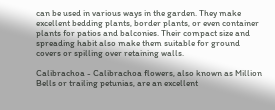can be used in various ways in the garden. They make excellent bedding plants, border plants, or even container plants for patios and balconies. Their compact size and spreading habit also make them suitable for ground covers or spilling over retaining walls.

Calibrachoa - Calibrachoa flowers, also known as Million Bells or trailing petunias, are an excellent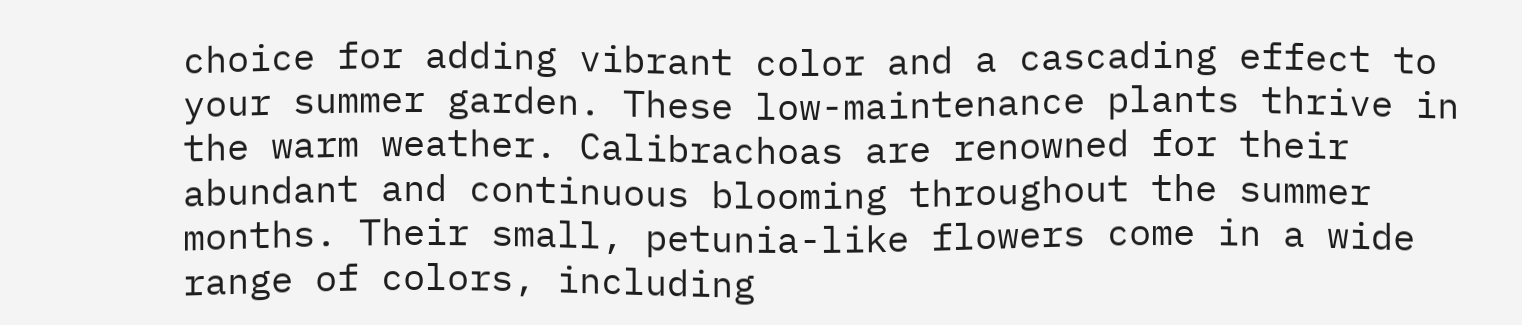choice for adding vibrant color and a cascading effect to your summer garden. These low-maintenance plants thrive in the warm weather. Calibrachoas are renowned for their abundant and continuous blooming throughout the summer months. Their small, petunia-like flowers come in a wide range of colors, including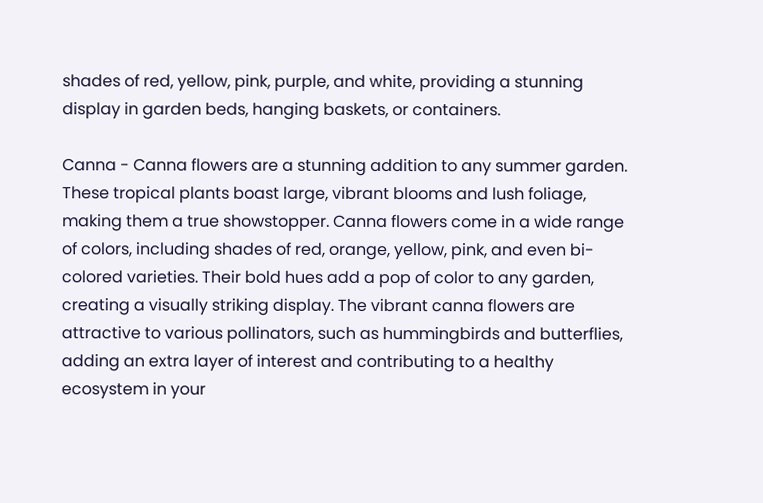shades of red, yellow, pink, purple, and white, providing a stunning display in garden beds, hanging baskets, or containers.

Canna - Canna flowers are a stunning addition to any summer garden. These tropical plants boast large, vibrant blooms and lush foliage, making them a true showstopper. Canna flowers come in a wide range of colors, including shades of red, orange, yellow, pink, and even bi-colored varieties. Their bold hues add a pop of color to any garden, creating a visually striking display. The vibrant canna flowers are attractive to various pollinators, such as hummingbirds and butterflies, adding an extra layer of interest and contributing to a healthy ecosystem in your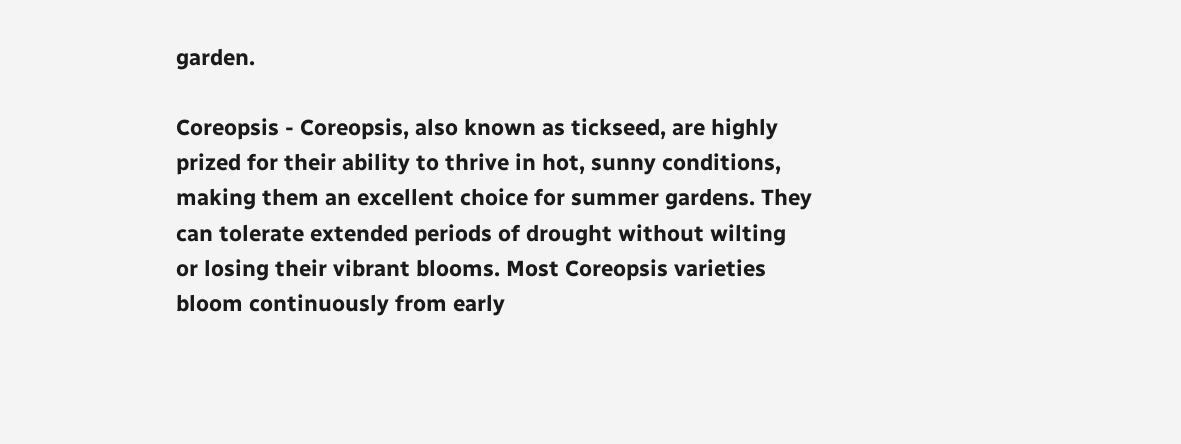garden.

Coreopsis - Coreopsis, also known as tickseed, are highly prized for their ability to thrive in hot, sunny conditions, making them an excellent choice for summer gardens. They can tolerate extended periods of drought without wilting or losing their vibrant blooms. Most Coreopsis varieties bloom continuously from early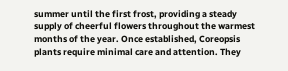summer until the first frost, providing a steady supply of cheerful flowers throughout the warmest months of the year. Once established, Coreopsis plants require minimal care and attention. They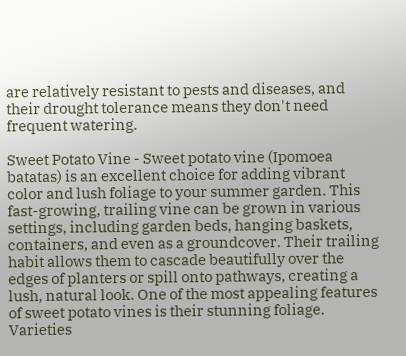are relatively resistant to pests and diseases, and their drought tolerance means they don't need frequent watering.

Sweet Potato Vine - Sweet potato vine (Ipomoea batatas) is an excellent choice for adding vibrant color and lush foliage to your summer garden. This fast-growing, trailing vine can be grown in various settings, including garden beds, hanging baskets, containers, and even as a groundcover. Their trailing habit allows them to cascade beautifully over the edges of planters or spill onto pathways, creating a lush, natural look. One of the most appealing features of sweet potato vines is their stunning foliage. Varieties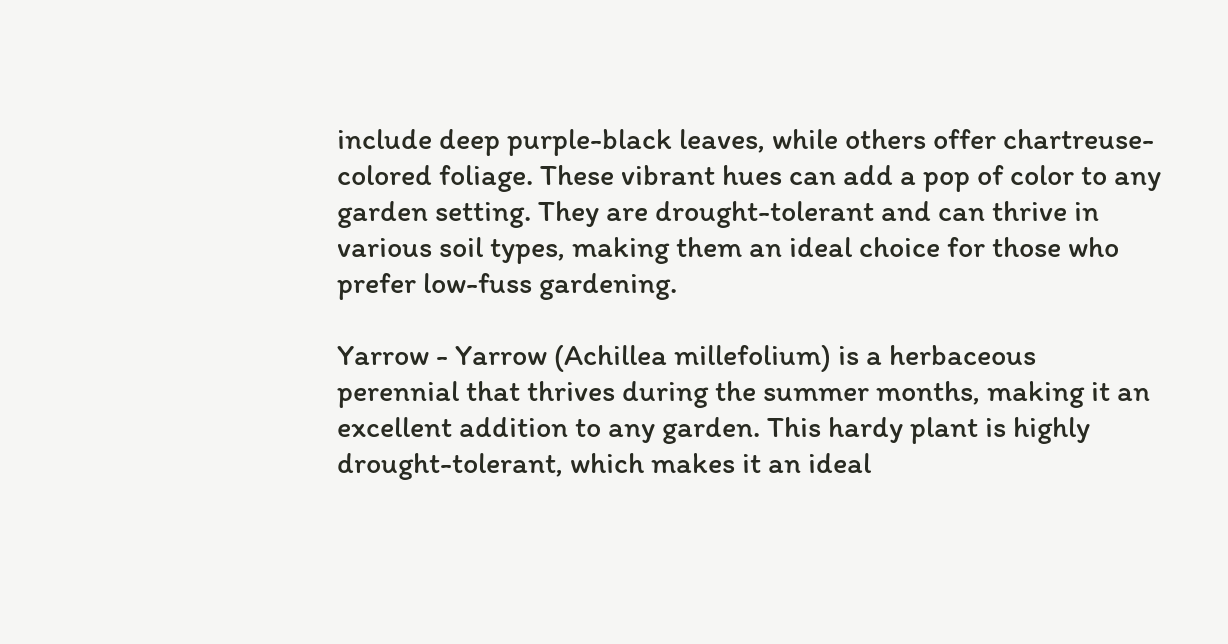include deep purple-black leaves, while others offer chartreuse-colored foliage. These vibrant hues can add a pop of color to any garden setting. They are drought-tolerant and can thrive in various soil types, making them an ideal choice for those who prefer low-fuss gardening.

Yarrow - Yarrow (Achillea millefolium) is a herbaceous perennial that thrives during the summer months, making it an excellent addition to any garden. This hardy plant is highly drought-tolerant, which makes it an ideal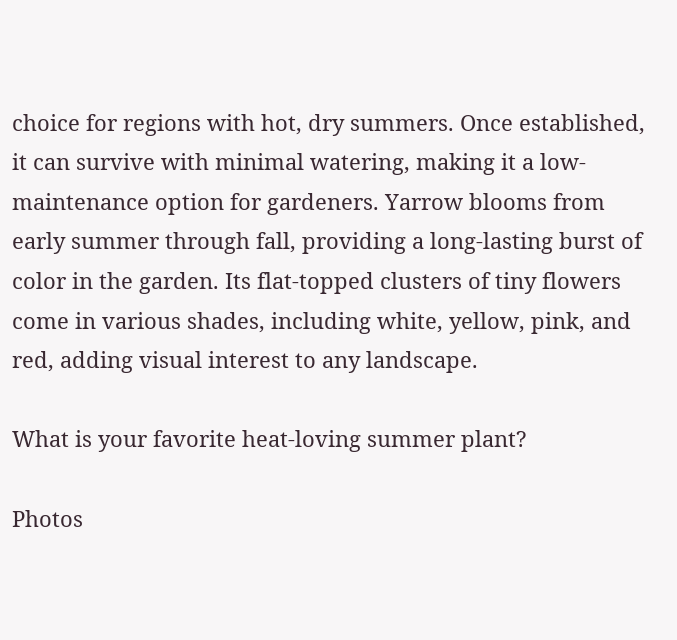choice for regions with hot, dry summers. Once established, it can survive with minimal watering, making it a low-maintenance option for gardeners. Yarrow blooms from early summer through fall, providing a long-lasting burst of color in the garden. Its flat-topped clusters of tiny flowers come in various shades, including white, yellow, pink, and red, adding visual interest to any landscape.

What is your favorite heat-loving summer plant?

Photos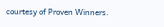courtesy of Proven Winners.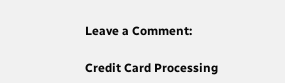Leave a Comment:

Credit Card Processing